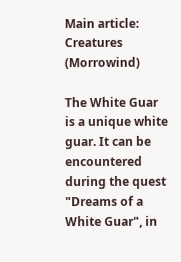Main article: Creatures (Morrowind)

The White Guar is a unique white guar. It can be encountered during the quest "Dreams of a White Guar", in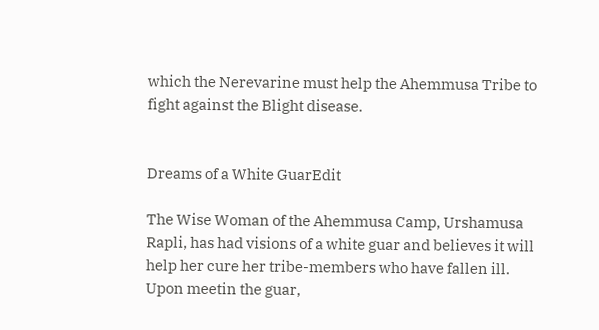which the Nerevarine must help the Ahemmusa Tribe to fight against the Blight disease.


Dreams of a White GuarEdit

The Wise Woman of the Ahemmusa Camp, Urshamusa Rapli, has had visions of a white guar and believes it will help her cure her tribe-members who have fallen ill. Upon meetin the guar,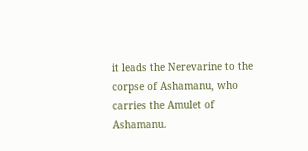it leads the Nerevarine to the corpse of Ashamanu, who carries the Amulet of Ashamanu.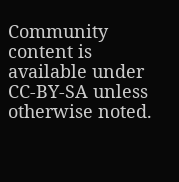Community content is available under CC-BY-SA unless otherwise noted.